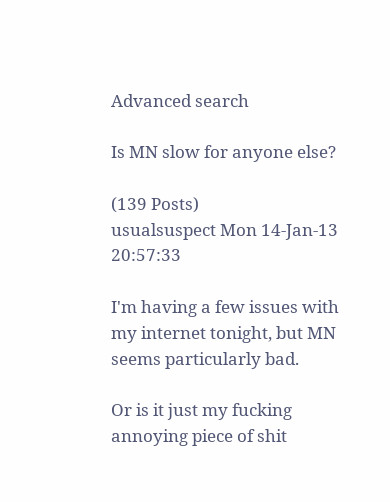Advanced search

Is MN slow for anyone else?

(139 Posts)
usualsuspect Mon 14-Jan-13 20:57:33

I'm having a few issues with my internet tonight, but MN seems particularly bad.

Or is it just my fucking annoying piece of shit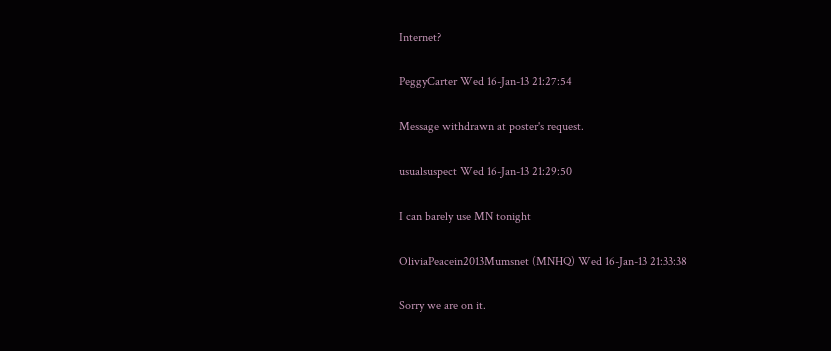Internet?

PeggyCarter Wed 16-Jan-13 21:27:54

Message withdrawn at poster's request.

usualsuspect Wed 16-Jan-13 21:29:50

I can barely use MN tonight

OliviaPeacein2013Mumsnet (MNHQ) Wed 16-Jan-13 21:33:38

Sorry we are on it.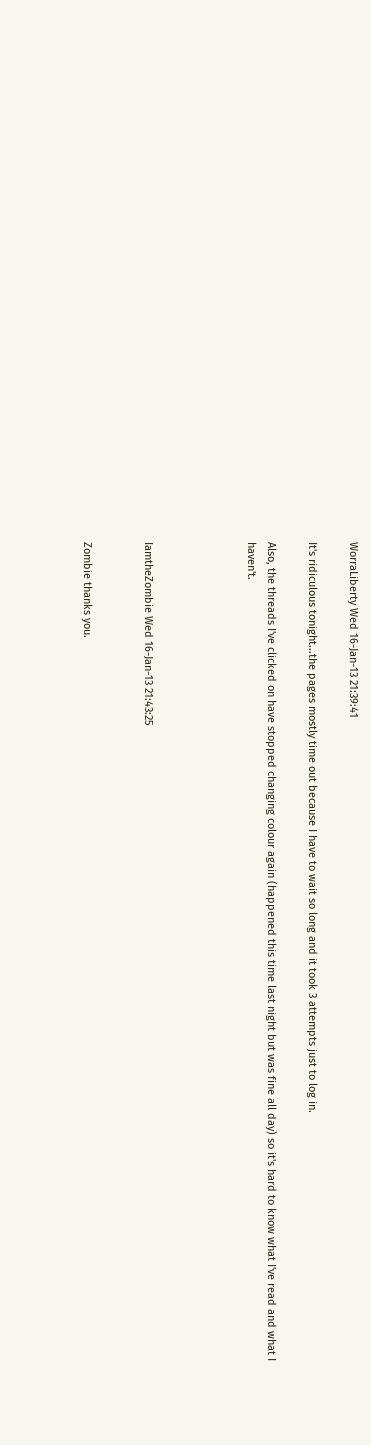WorraLiberty Wed 16-Jan-13 21:39:41

It's ridiculous tonight...the pages mostly time out because I have to wait so long and it took 3 attempts just to log in.

Also, the threads I've clicked on have stopped changing colour again (happened this time last night but was fine all day) so it's hard to know what I've read and what I haven't.




IamtheZombie Wed 16-Jan-13 21:43:25


Zombie thanks you.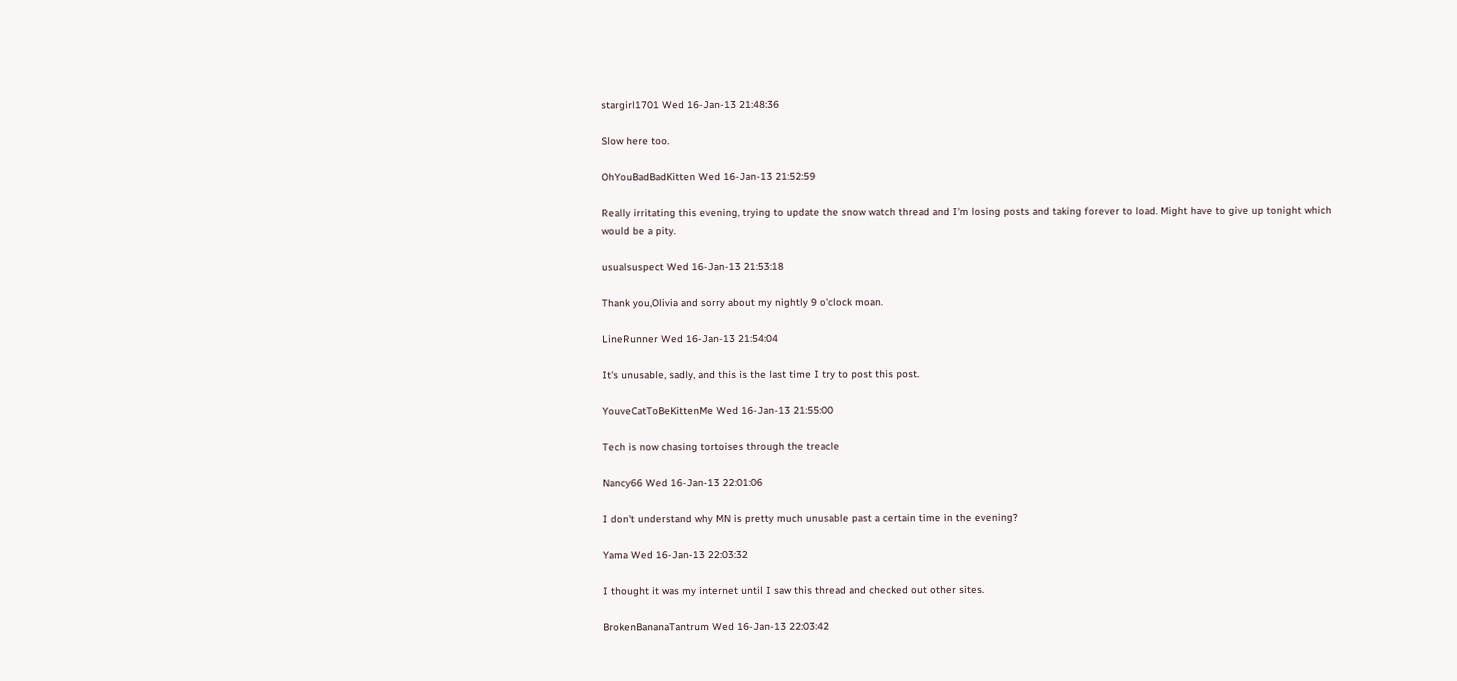stargirl1701 Wed 16-Jan-13 21:48:36

Slow here too.

OhYouBadBadKitten Wed 16-Jan-13 21:52:59

Really irritating this evening, trying to update the snow watch thread and I'm losing posts and taking forever to load. Might have to give up tonight which would be a pity.

usualsuspect Wed 16-Jan-13 21:53:18

Thank you,Olivia and sorry about my nightly 9 o'clock moan.

LineRunner Wed 16-Jan-13 21:54:04

It's unusable, sadly, and this is the last time I try to post this post.

YouveCatToBeKittenMe Wed 16-Jan-13 21:55:00

Tech is now chasing tortoises through the treacle

Nancy66 Wed 16-Jan-13 22:01:06

I don't understand why MN is pretty much unusable past a certain time in the evening?

Yama Wed 16-Jan-13 22:03:32

I thought it was my internet until I saw this thread and checked out other sites.

BrokenBananaTantrum Wed 16-Jan-13 22:03:42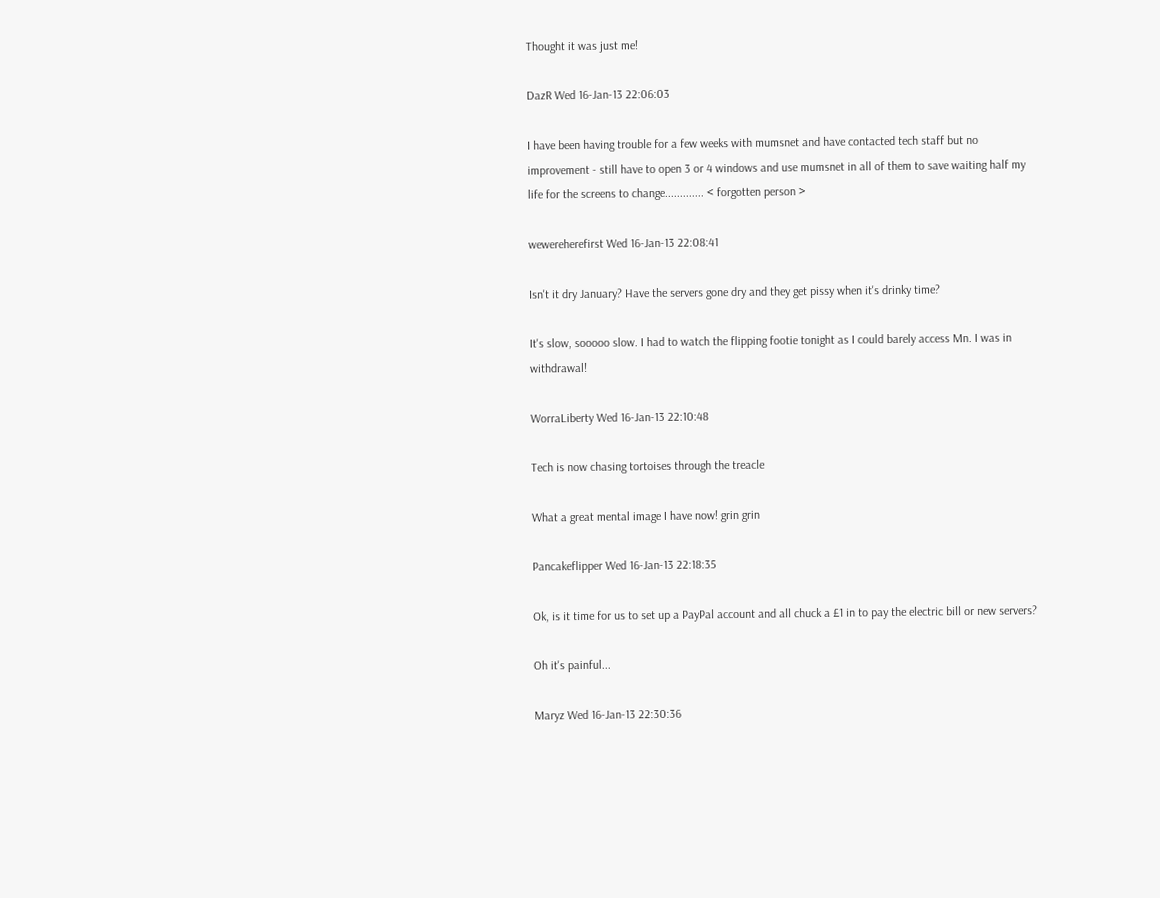Thought it was just me!

DazR Wed 16-Jan-13 22:06:03

I have been having trouble for a few weeks with mumsnet and have contacted tech staff but no improvement - still have to open 3 or 4 windows and use mumsnet in all of them to save waiting half my life for the screens to change............. < forgotten person >

wewereherefirst Wed 16-Jan-13 22:08:41

Isn't it dry January? Have the servers gone dry and they get pissy when it's drinky time?

It's slow, sooooo slow. I had to watch the flipping footie tonight as I could barely access Mn. I was in withdrawal!

WorraLiberty Wed 16-Jan-13 22:10:48

Tech is now chasing tortoises through the treacle

What a great mental image I have now! grin grin

Pancakeflipper Wed 16-Jan-13 22:18:35

Ok, is it time for us to set up a PayPal account and all chuck a £1 in to pay the electric bill or new servers?

Oh it's painful...

Maryz Wed 16-Jan-13 22:30:36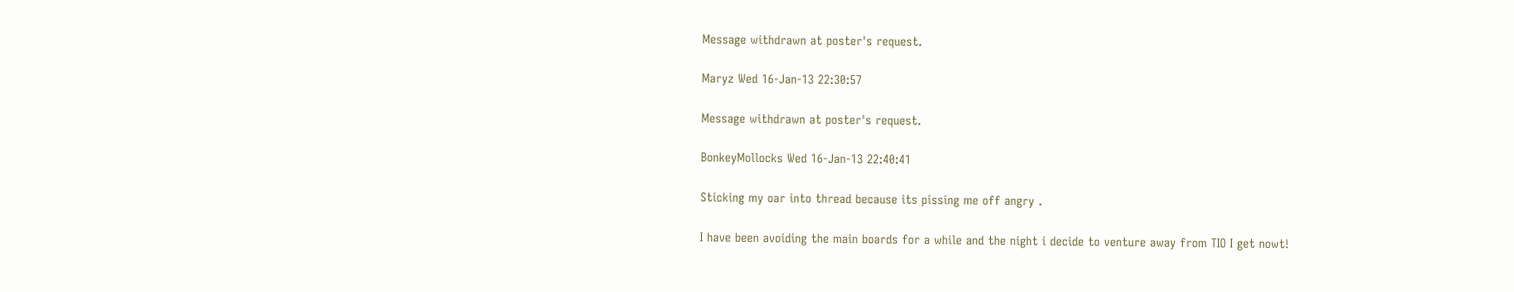Message withdrawn at poster's request.

Maryz Wed 16-Jan-13 22:30:57

Message withdrawn at poster's request.

BonkeyMollocks Wed 16-Jan-13 22:40:41

Sticking my oar into thread because its pissing me off angry .

I have been avoiding the main boards for a while and the night i decide to venture away from TIO I get nowt!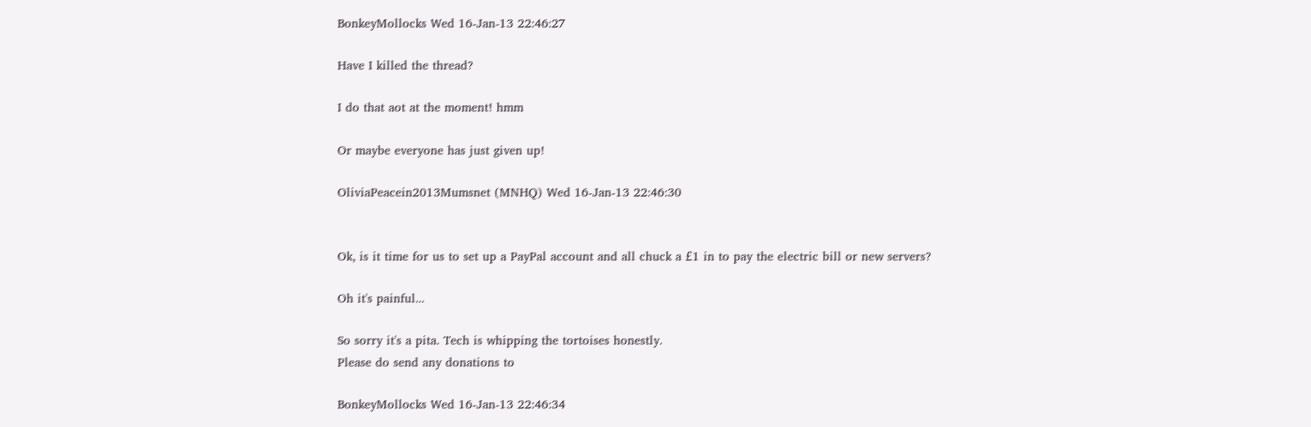BonkeyMollocks Wed 16-Jan-13 22:46:27

Have I killed the thread?

I do that aot at the moment! hmm

Or maybe everyone has just given up!

OliviaPeacein2013Mumsnet (MNHQ) Wed 16-Jan-13 22:46:30


Ok, is it time for us to set up a PayPal account and all chuck a £1 in to pay the electric bill or new servers?

Oh it's painful...

So sorry it's a pita. Tech is whipping the tortoises honestly.
Please do send any donations to

BonkeyMollocks Wed 16-Jan-13 22:46:34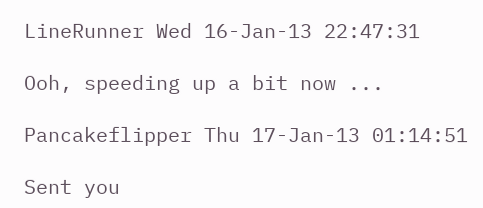LineRunner Wed 16-Jan-13 22:47:31

Ooh, speeding up a bit now ...

Pancakeflipper Thu 17-Jan-13 01:14:51

Sent you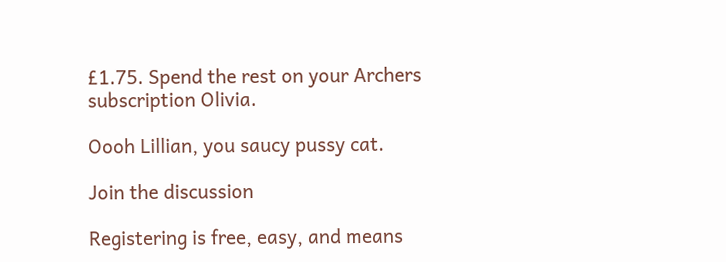£1.75. Spend the rest on your Archers subscription Olivia.

Oooh Lillian, you saucy pussy cat.

Join the discussion

Registering is free, easy, and means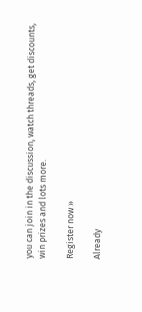you can join in the discussion, watch threads, get discounts, win prizes and lots more.

Register now »

Already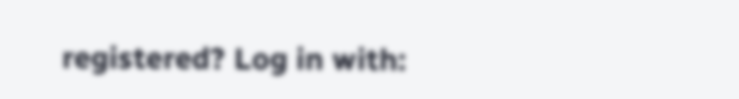registered? Log in with: